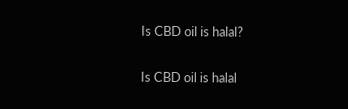Is CBD oil is halal?

Is CBD oil is halal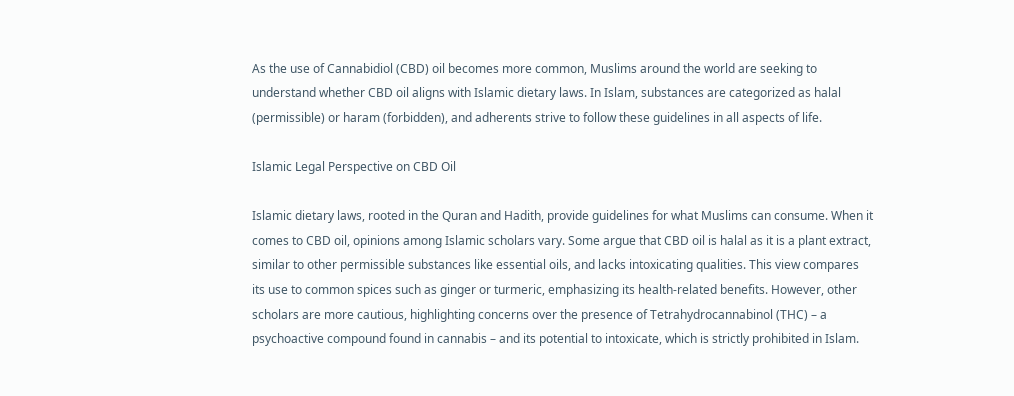As the use of Cannabidiol (CBD) oil becomes more common, Muslims around the world are seeking to understand whether CBD oil aligns with Islamic dietary laws. In Islam, substances are categorized as halal (permissible) or haram (forbidden), and adherents strive to follow these guidelines in all aspects of life.

Islamic Legal Perspective on CBD Oil

Islamic dietary laws, rooted in the Quran and Hadith, provide guidelines for what Muslims can consume. When it comes to CBD oil, opinions among Islamic scholars vary. Some argue that CBD oil is halal as it is a plant extract, similar to other permissible substances like essential oils, and lacks intoxicating qualities. This view compares its use to common spices such as ginger or turmeric, emphasizing its health-related benefits. However, other scholars are more cautious, highlighting concerns over the presence of Tetrahydrocannabinol (THC) – a psychoactive compound found in cannabis – and its potential to intoxicate, which is strictly prohibited in Islam.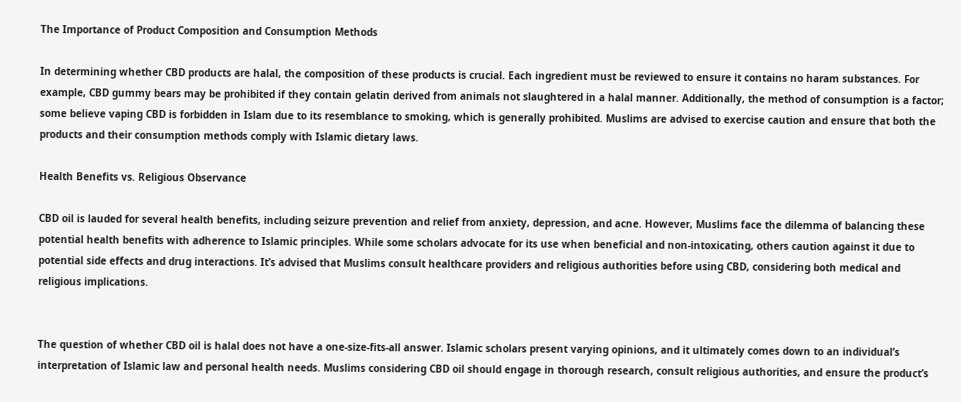The Importance of Product Composition and Consumption Methods

In determining whether CBD products are halal, the composition of these products is crucial. Each ingredient must be reviewed to ensure it contains no haram substances. For example, CBD gummy bears may be prohibited if they contain gelatin derived from animals not slaughtered in a halal manner. Additionally, the method of consumption is a factor; some believe vaping CBD is forbidden in Islam due to its resemblance to smoking, which is generally prohibited. Muslims are advised to exercise caution and ensure that both the products and their consumption methods comply with Islamic dietary laws.

Health Benefits vs. Religious Observance

CBD oil is lauded for several health benefits, including seizure prevention and relief from anxiety, depression, and acne. However, Muslims face the dilemma of balancing these potential health benefits with adherence to Islamic principles. While some scholars advocate for its use when beneficial and non-intoxicating, others caution against it due to potential side effects and drug interactions. It’s advised that Muslims consult healthcare providers and religious authorities before using CBD, considering both medical and religious implications.


The question of whether CBD oil is halal does not have a one-size-fits-all answer. Islamic scholars present varying opinions, and it ultimately comes down to an individual’s interpretation of Islamic law and personal health needs. Muslims considering CBD oil should engage in thorough research, consult religious authorities, and ensure the product’s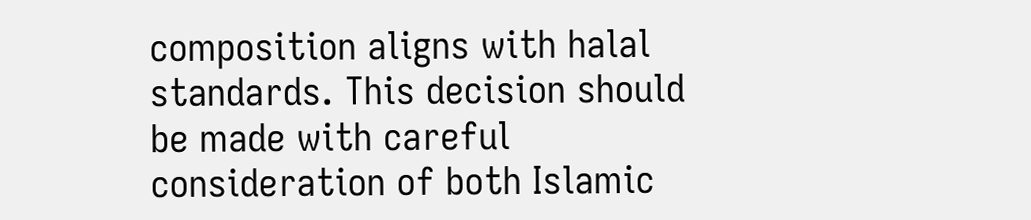composition aligns with halal standards. This decision should be made with careful consideration of both Islamic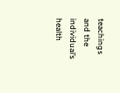teachings and the individual’s health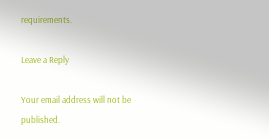requirements.

Leave a Reply

Your email address will not be published.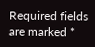Required fields are marked *